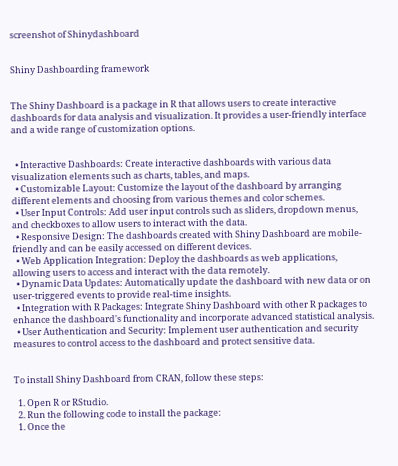screenshot of Shinydashboard


Shiny Dashboarding framework


The Shiny Dashboard is a package in R that allows users to create interactive dashboards for data analysis and visualization. It provides a user-friendly interface and a wide range of customization options.


  • Interactive Dashboards: Create interactive dashboards with various data visualization elements such as charts, tables, and maps.
  • Customizable Layout: Customize the layout of the dashboard by arranging different elements and choosing from various themes and color schemes.
  • User Input Controls: Add user input controls such as sliders, dropdown menus, and checkboxes to allow users to interact with the data.
  • Responsive Design: The dashboards created with Shiny Dashboard are mobile-friendly and can be easily accessed on different devices.
  • Web Application Integration: Deploy the dashboards as web applications, allowing users to access and interact with the data remotely.
  • Dynamic Data Updates: Automatically update the dashboard with new data or on user-triggered events to provide real-time insights.
  • Integration with R Packages: Integrate Shiny Dashboard with other R packages to enhance the dashboard's functionality and incorporate advanced statistical analysis.
  • User Authentication and Security: Implement user authentication and security measures to control access to the dashboard and protect sensitive data.


To install Shiny Dashboard from CRAN, follow these steps:

  1. Open R or RStudio.
  2. Run the following code to install the package:
  1. Once the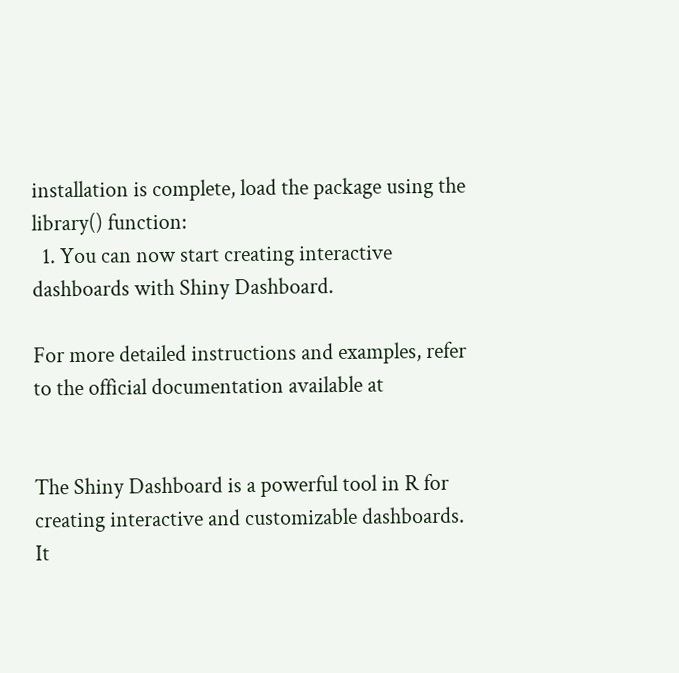installation is complete, load the package using the library() function:
  1. You can now start creating interactive dashboards with Shiny Dashboard.

For more detailed instructions and examples, refer to the official documentation available at


The Shiny Dashboard is a powerful tool in R for creating interactive and customizable dashboards. It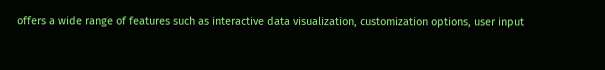offers a wide range of features such as interactive data visualization, customization options, user input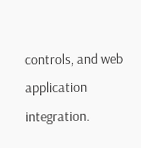controls, and web application integration.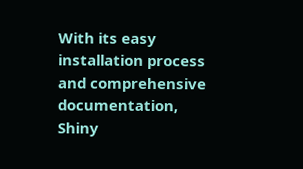With its easy installation process and comprehensive documentation, Shiny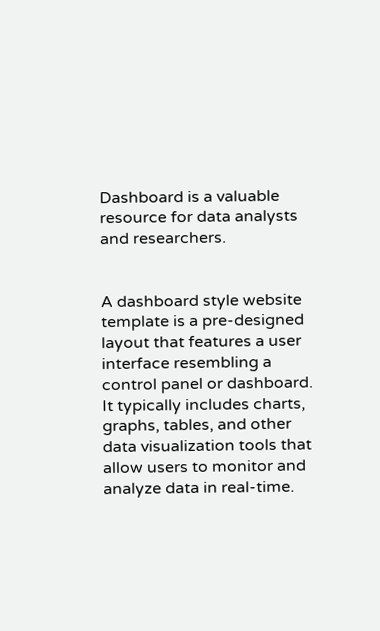Dashboard is a valuable resource for data analysts and researchers.


A dashboard style website template is a pre-designed layout that features a user interface resembling a control panel or dashboard. It typically includes charts, graphs, tables, and other data visualization tools that allow users to monitor and analyze data in real-time.